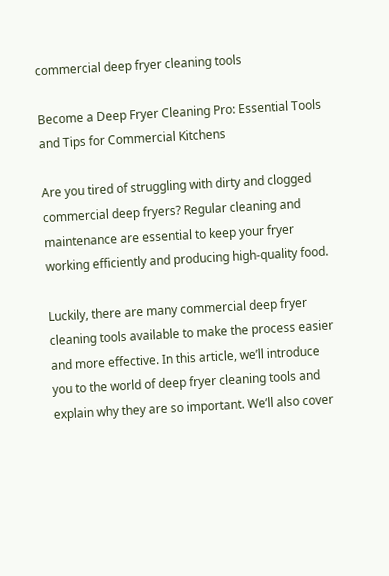commercial deep fryer cleaning tools

Become a Deep Fryer Cleaning Pro: Essential Tools and Tips for Commercial Kitchens

Are you tired of struggling with dirty and clogged commercial deep fryers? Regular cleaning and maintenance are essential to keep your fryer working efficiently and producing high-quality food.

Luckily, there are many commercial deep fryer cleaning tools available to make the process easier and more effective. In this article, we’ll introduce you to the world of deep fryer cleaning tools and explain why they are so important. We’ll also cover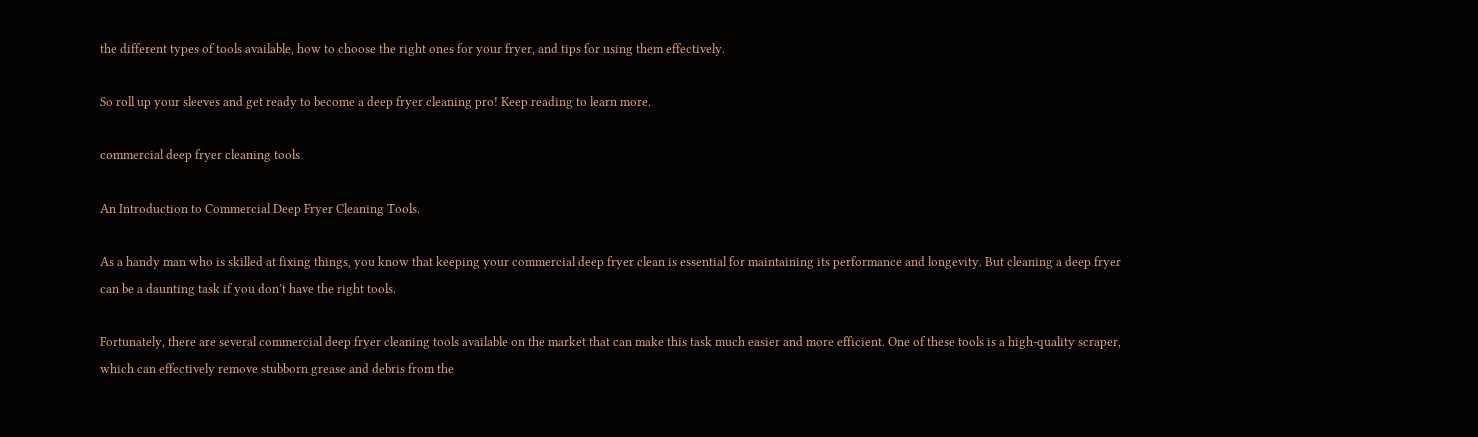the different types of tools available, how to choose the right ones for your fryer, and tips for using them effectively.

So roll up your sleeves and get ready to become a deep fryer cleaning pro! Keep reading to learn more.

commercial deep fryer cleaning tools

An Introduction to Commercial Deep Fryer Cleaning Tools.

As a handy man who is skilled at fixing things, you know that keeping your commercial deep fryer clean is essential for maintaining its performance and longevity. But cleaning a deep fryer can be a daunting task if you don’t have the right tools.

Fortunately, there are several commercial deep fryer cleaning tools available on the market that can make this task much easier and more efficient. One of these tools is a high-quality scraper, which can effectively remove stubborn grease and debris from the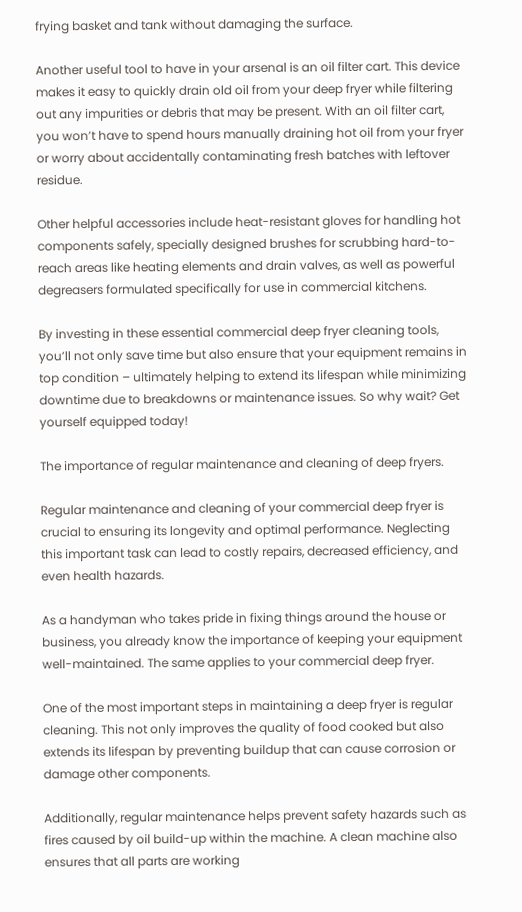frying basket and tank without damaging the surface.

Another useful tool to have in your arsenal is an oil filter cart. This device makes it easy to quickly drain old oil from your deep fryer while filtering out any impurities or debris that may be present. With an oil filter cart, you won’t have to spend hours manually draining hot oil from your fryer or worry about accidentally contaminating fresh batches with leftover residue.

Other helpful accessories include heat-resistant gloves for handling hot components safely, specially designed brushes for scrubbing hard-to-reach areas like heating elements and drain valves, as well as powerful degreasers formulated specifically for use in commercial kitchens.

By investing in these essential commercial deep fryer cleaning tools, you’ll not only save time but also ensure that your equipment remains in top condition – ultimately helping to extend its lifespan while minimizing downtime due to breakdowns or maintenance issues. So why wait? Get yourself equipped today!

The importance of regular maintenance and cleaning of deep fryers.

Regular maintenance and cleaning of your commercial deep fryer is crucial to ensuring its longevity and optimal performance. Neglecting this important task can lead to costly repairs, decreased efficiency, and even health hazards.

As a handyman who takes pride in fixing things around the house or business, you already know the importance of keeping your equipment well-maintained. The same applies to your commercial deep fryer.

One of the most important steps in maintaining a deep fryer is regular cleaning. This not only improves the quality of food cooked but also extends its lifespan by preventing buildup that can cause corrosion or damage other components.

Additionally, regular maintenance helps prevent safety hazards such as fires caused by oil build-up within the machine. A clean machine also ensures that all parts are working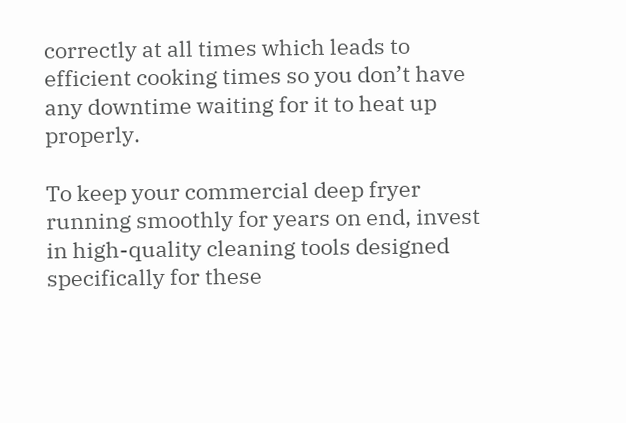correctly at all times which leads to efficient cooking times so you don’t have any downtime waiting for it to heat up properly.

To keep your commercial deep fryer running smoothly for years on end, invest in high-quality cleaning tools designed specifically for these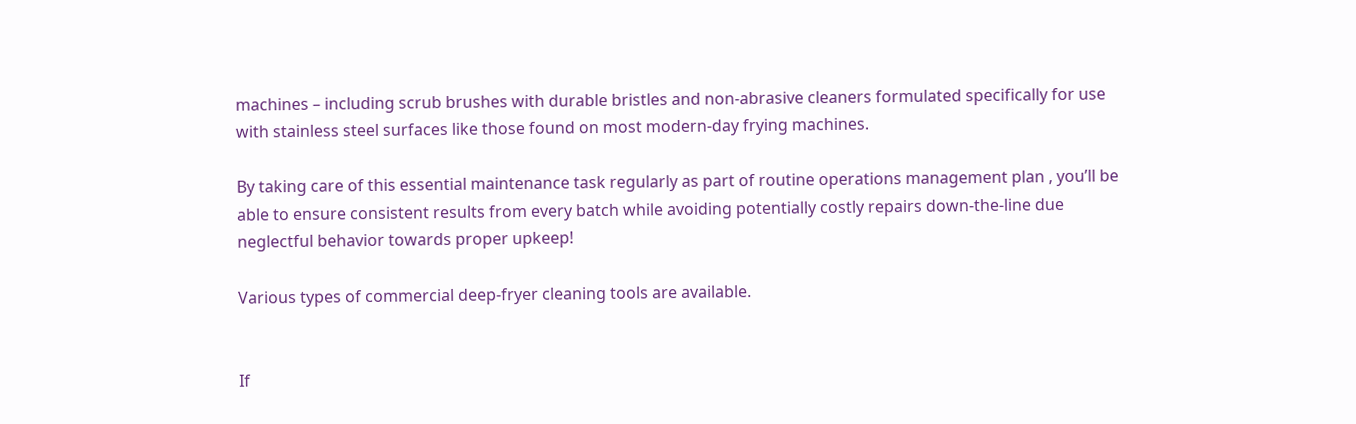machines – including scrub brushes with durable bristles and non-abrasive cleaners formulated specifically for use with stainless steel surfaces like those found on most modern-day frying machines.

By taking care of this essential maintenance task regularly as part of routine operations management plan , you’ll be able to ensure consistent results from every batch while avoiding potentially costly repairs down-the-line due neglectful behavior towards proper upkeep!

Various types of commercial deep-fryer cleaning tools are available.


If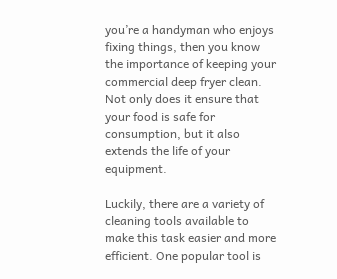you’re a handyman who enjoys fixing things, then you know the importance of keeping your commercial deep fryer clean. Not only does it ensure that your food is safe for consumption, but it also extends the life of your equipment.

Luckily, there are a variety of cleaning tools available to make this task easier and more efficient. One popular tool is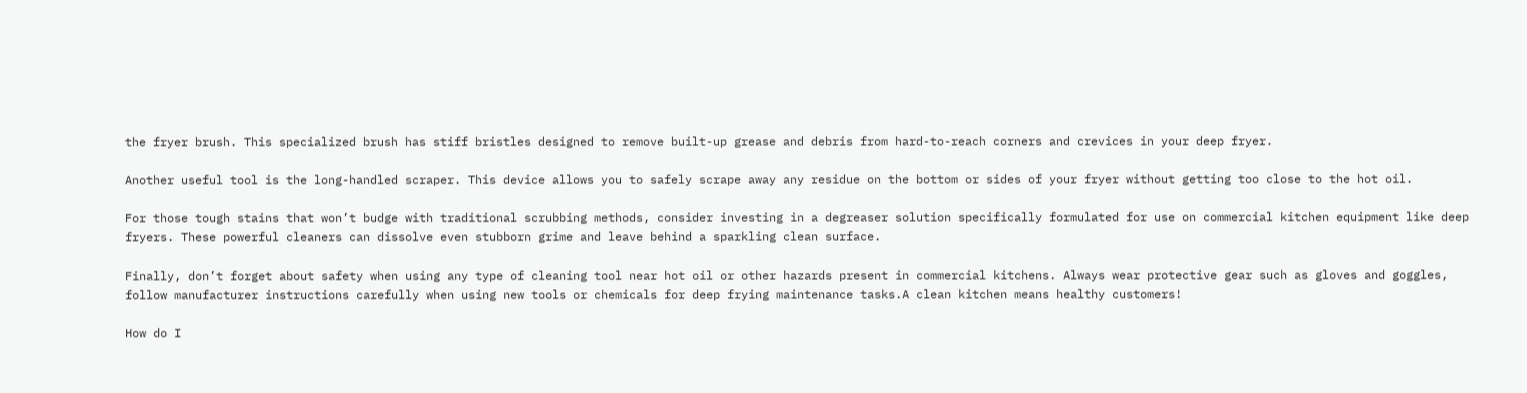the fryer brush. This specialized brush has stiff bristles designed to remove built-up grease and debris from hard-to-reach corners and crevices in your deep fryer.

Another useful tool is the long-handled scraper. This device allows you to safely scrape away any residue on the bottom or sides of your fryer without getting too close to the hot oil.

For those tough stains that won’t budge with traditional scrubbing methods, consider investing in a degreaser solution specifically formulated for use on commercial kitchen equipment like deep fryers. These powerful cleaners can dissolve even stubborn grime and leave behind a sparkling clean surface.

Finally, don’t forget about safety when using any type of cleaning tool near hot oil or other hazards present in commercial kitchens. Always wear protective gear such as gloves and goggles, follow manufacturer instructions carefully when using new tools or chemicals for deep frying maintenance tasks.A clean kitchen means healthy customers!

How do I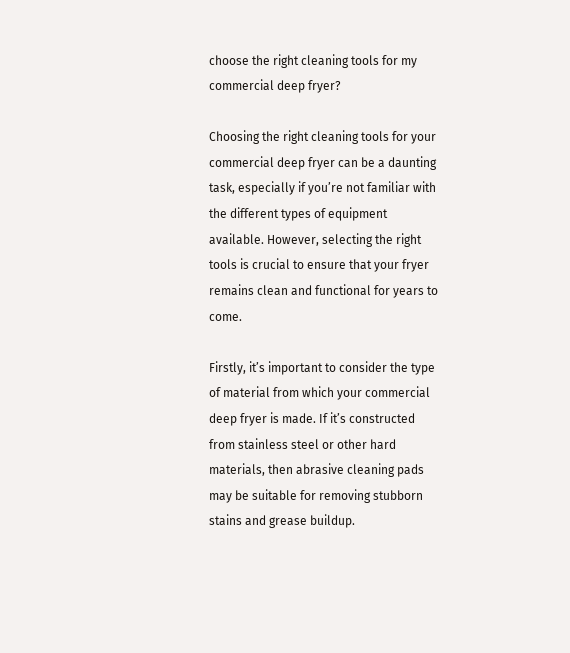choose the right cleaning tools for my commercial deep fryer?

Choosing the right cleaning tools for your commercial deep fryer can be a daunting task, especially if you’re not familiar with the different types of equipment available. However, selecting the right tools is crucial to ensure that your fryer remains clean and functional for years to come.

Firstly, it’s important to consider the type of material from which your commercial deep fryer is made. If it’s constructed from stainless steel or other hard materials, then abrasive cleaning pads may be suitable for removing stubborn stains and grease buildup.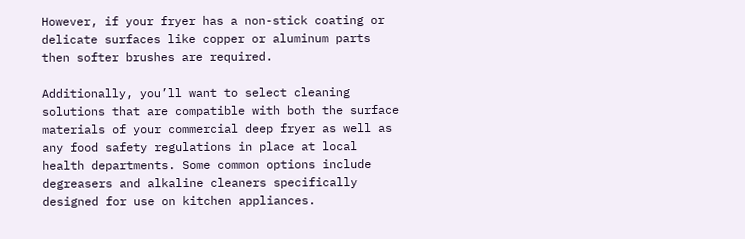However, if your fryer has a non-stick coating or delicate surfaces like copper or aluminum parts then softer brushes are required.

Additionally, you’ll want to select cleaning solutions that are compatible with both the surface materials of your commercial deep fryer as well as any food safety regulations in place at local health departments. Some common options include degreasers and alkaline cleaners specifically designed for use on kitchen appliances.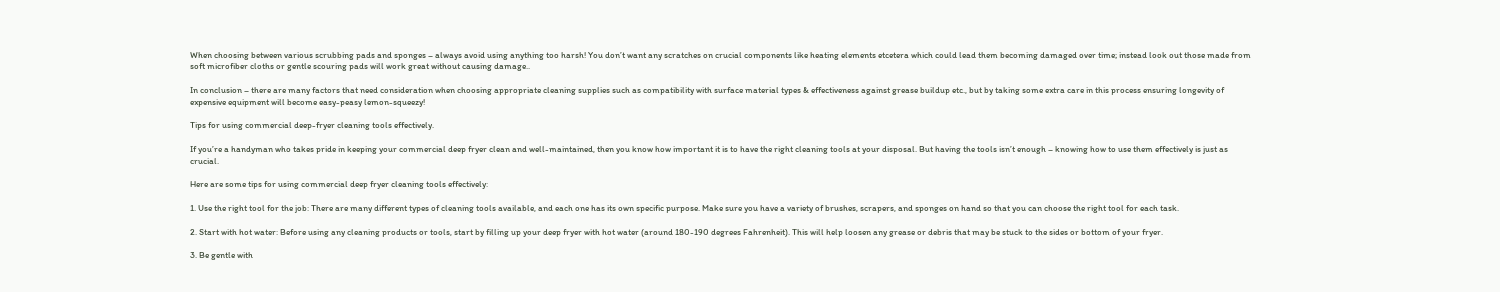When choosing between various scrubbing pads and sponges – always avoid using anything too harsh! You don’t want any scratches on crucial components like heating elements etcetera which could lead them becoming damaged over time; instead look out those made from soft microfiber cloths or gentle scouring pads will work great without causing damage..

In conclusion – there are many factors that need consideration when choosing appropriate cleaning supplies such as compatibility with surface material types & effectiveness against grease buildup etc., but by taking some extra care in this process ensuring longevity of expensive equipment will become easy-peasy lemon-squeezy!

Tips for using commercial deep-fryer cleaning tools effectively.

If you’re a handyman who takes pride in keeping your commercial deep fryer clean and well-maintained, then you know how important it is to have the right cleaning tools at your disposal. But having the tools isn’t enough – knowing how to use them effectively is just as crucial.

Here are some tips for using commercial deep fryer cleaning tools effectively:

1. Use the right tool for the job: There are many different types of cleaning tools available, and each one has its own specific purpose. Make sure you have a variety of brushes, scrapers, and sponges on hand so that you can choose the right tool for each task.

2. Start with hot water: Before using any cleaning products or tools, start by filling up your deep fryer with hot water (around 180-190 degrees Fahrenheit). This will help loosen any grease or debris that may be stuck to the sides or bottom of your fryer.

3. Be gentle with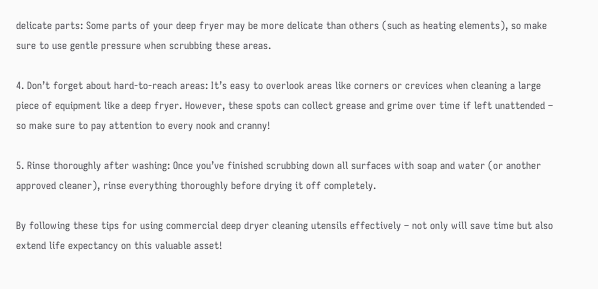delicate parts: Some parts of your deep fryer may be more delicate than others (such as heating elements), so make sure to use gentle pressure when scrubbing these areas.

4. Don’t forget about hard-to-reach areas: It’s easy to overlook areas like corners or crevices when cleaning a large piece of equipment like a deep fryer. However, these spots can collect grease and grime over time if left unattended – so make sure to pay attention to every nook and cranny!

5. Rinse thoroughly after washing: Once you’ve finished scrubbing down all surfaces with soap and water (or another approved cleaner), rinse everything thoroughly before drying it off completely.

By following these tips for using commercial deep dryer cleaning utensils effectively – not only will save time but also extend life expectancy on this valuable asset!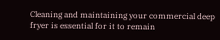Cleaning and maintaining your commercial deep fryer is essential for it to remain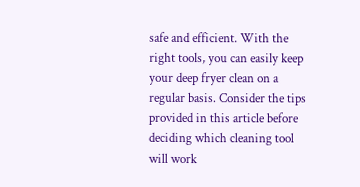safe and efficient. With the right tools, you can easily keep your deep fryer clean on a regular basis. Consider the tips provided in this article before deciding which cleaning tool will work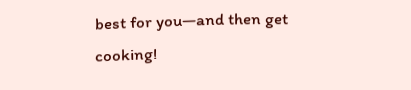best for you—and then get cooking!